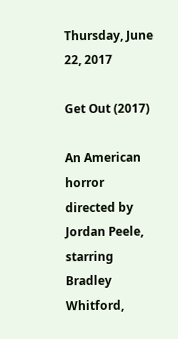Thursday, June 22, 2017

Get Out (2017)

An American horror directed by Jordan Peele, starring Bradley Whitford,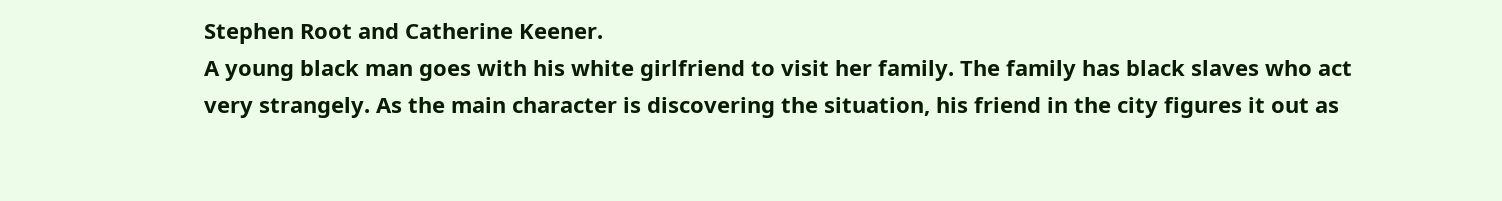Stephen Root and Catherine Keener.
A young black man goes with his white girlfriend to visit her family. The family has black slaves who act very strangely. As the main character is discovering the situation, his friend in the city figures it out as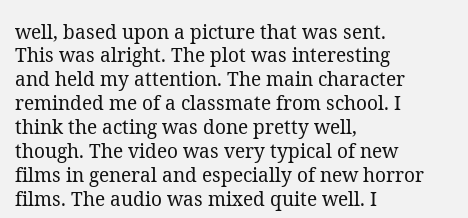well, based upon a picture that was sent.
This was alright. The plot was interesting and held my attention. The main character reminded me of a classmate from school. I think the acting was done pretty well, though. The video was very typical of new films in general and especially of new horror films. The audio was mixed quite well. I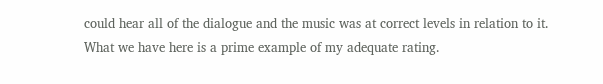could hear all of the dialogue and the music was at correct levels in relation to it. What we have here is a prime example of my adequate rating.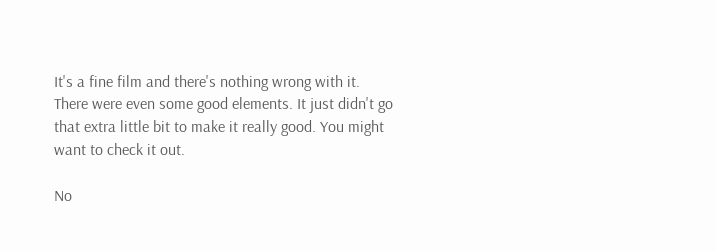It's a fine film and there's nothing wrong with it. There were even some good elements. It just didn't go that extra little bit to make it really good. You might want to check it out.

No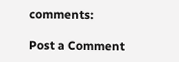comments:

Post a Comment